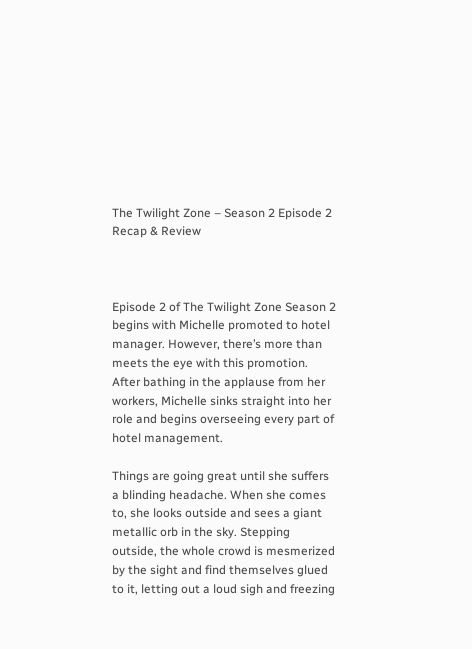The Twilight Zone – Season 2 Episode 2 Recap & Review



Episode 2 of The Twilight Zone Season 2 begins with Michelle promoted to hotel manager. However, there’s more than meets the eye with this promotion. After bathing in the applause from her workers, Michelle sinks straight into her role and begins overseeing every part of hotel management.

Things are going great until she suffers a blinding headache. When she comes to, she looks outside and sees a giant metallic orb in the sky. Stepping outside, the whole crowd is mesmerized by the sight and find themselves glued to it, letting out a loud sigh and freezing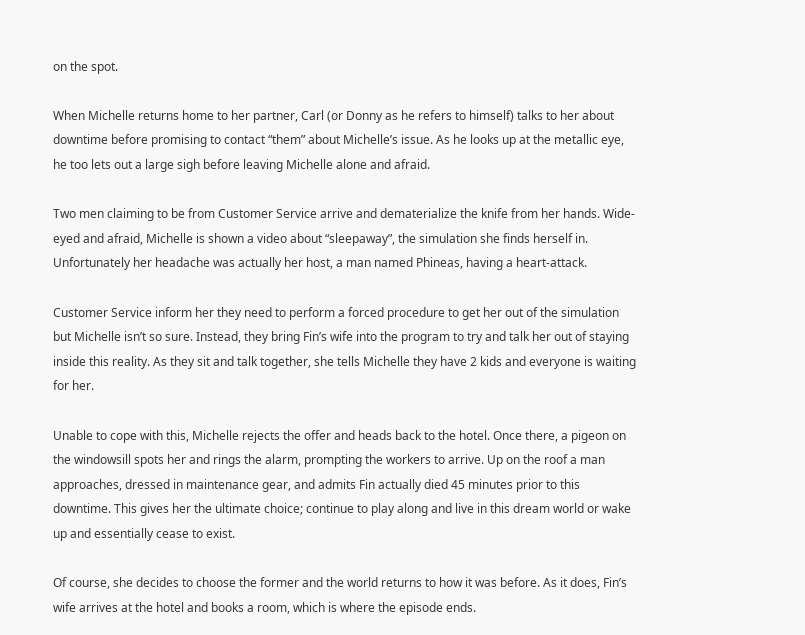on the spot.

When Michelle returns home to her partner, Carl (or Donny as he refers to himself) talks to her about downtime before promising to contact “them” about Michelle’s issue. As he looks up at the metallic eye, he too lets out a large sigh before leaving Michelle alone and afraid.

Two men claiming to be from Customer Service arrive and dematerialize the knife from her hands. Wide-eyed and afraid, Michelle is shown a video about “sleepaway”, the simulation she finds herself in. Unfortunately her headache was actually her host, a man named Phineas, having a heart-attack.

Customer Service inform her they need to perform a forced procedure to get her out of the simulation but Michelle isn’t so sure. Instead, they bring Fin’s wife into the program to try and talk her out of staying inside this reality. As they sit and talk together, she tells Michelle they have 2 kids and everyone is waiting for her.

Unable to cope with this, Michelle rejects the offer and heads back to the hotel. Once there, a pigeon on the windowsill spots her and rings the alarm, prompting the workers to arrive. Up on the roof a man approaches, dressed in maintenance gear, and admits Fin actually died 45 minutes prior to this downtime. This gives her the ultimate choice; continue to play along and live in this dream world or wake up and essentially cease to exist.

Of course, she decides to choose the former and the world returns to how it was before. As it does, Fin’s wife arrives at the hotel and books a room, which is where the episode ends.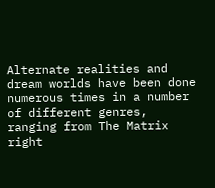Alternate realities and dream worlds have been done numerous times in a number of different genres, ranging from The Matrix right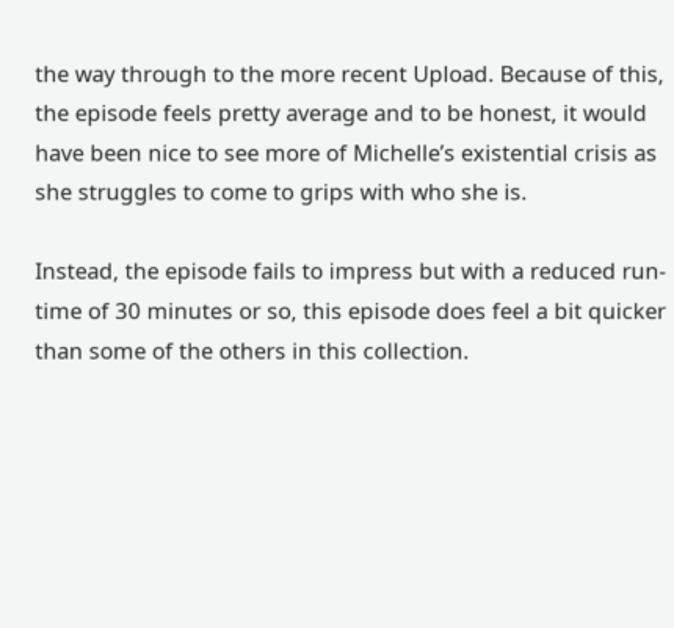the way through to the more recent Upload. Because of this, the episode feels pretty average and to be honest, it would have been nice to see more of Michelle’s existential crisis as she struggles to come to grips with who she is.

Instead, the episode fails to impress but with a reduced run-time of 30 minutes or so, this episode does feel a bit quicker than some of the others in this collection.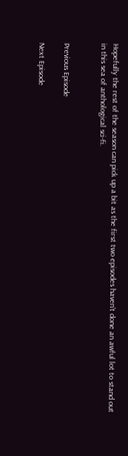Hopefully the rest of the season can pick up a bit as the first two episodes haven’t done an awful lot to stand out in this sea of anthological sci-fi.


Previous Episode

Next Episode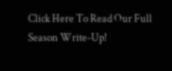Click Here To Read Our Full Season Write-Up!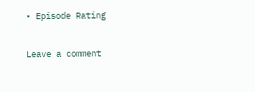• Episode Rating

Leave a comment